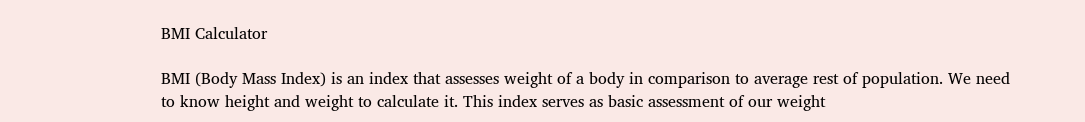BMI Calculator

BMI (Body Mass Index) is an index that assesses weight of a body in comparison to average rest of population. We need to know height and weight to calculate it. This index serves as basic assessment of our weight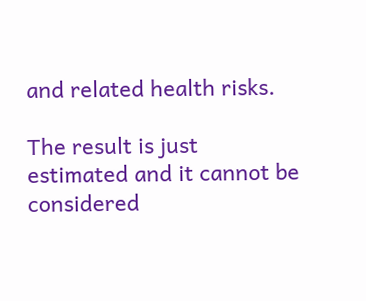and related health risks.

The result is just estimated and it cannot be considered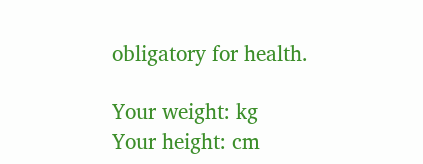obligatory for health.

Your weight: kg
Your height: cm